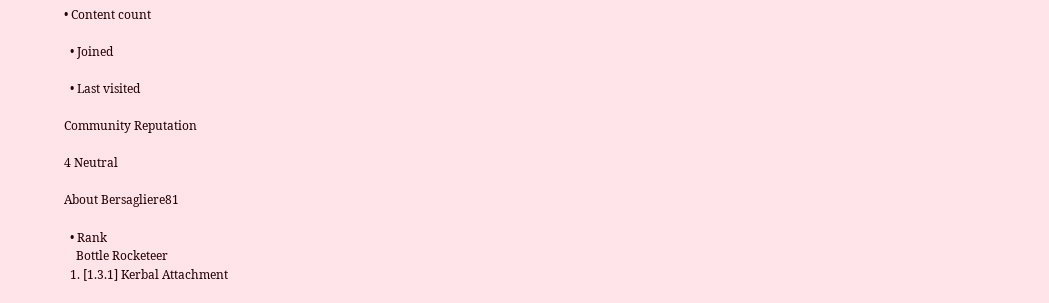• Content count

  • Joined

  • Last visited

Community Reputation

4 Neutral

About Bersagliere81

  • Rank
    Bottle Rocketeer
  1. [1.3.1] Kerbal Attachment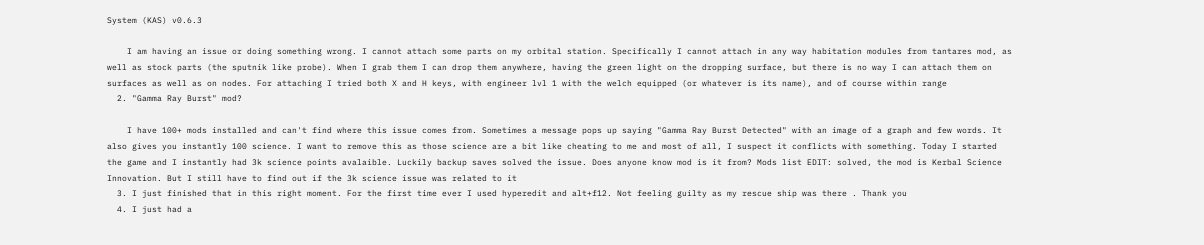System (KAS) v0.6.3

    I am having an issue or doing something wrong. I cannot attach some parts on my orbital station. Specifically I cannot attach in any way habitation modules from tantares mod, as well as stock parts (the sputnik like probe). When I grab them I can drop them anywhere, having the green light on the dropping surface, but there is no way I can attach them on surfaces as well as on nodes. For attaching I tried both X and H keys, with engineer lvl 1 with the welch equipped (or whatever is its name), and of course within range
  2. "Gamma Ray Burst" mod?

    I have 100+ mods installed and can't find where this issue comes from. Sometimes a message pops up saying "Gamma Ray Burst Detected" with an image of a graph and few words. It also gives you instantly 100 science. I want to remove this as those science are a bit like cheating to me and most of all, I suspect it conflicts with something. Today I started the game and I instantly had 3k science points avalaible. Luckily backup saves solved the issue. Does anyone know mod is it from? Mods list EDIT: solved, the mod is Kerbal Science Innovation. But I still have to find out if the 3k science issue was related to it
  3. I just finished that in this right moment. For the first time ever I used hyperedit and alt+f12. Not feeling guilty as my rescue ship was there . Thank you
  4. I just had a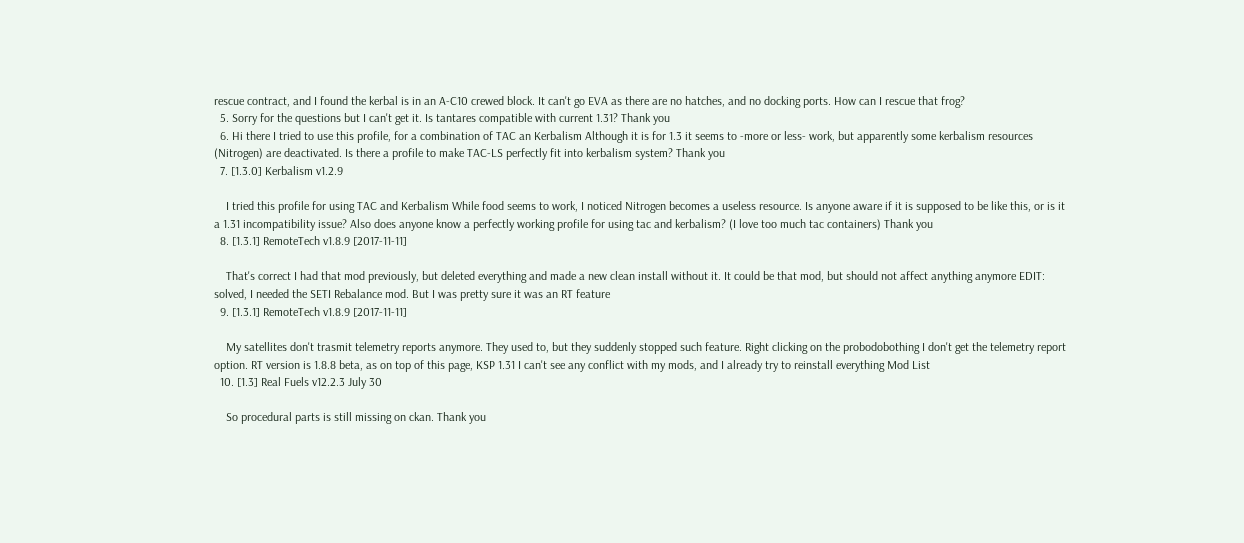rescue contract, and I found the kerbal is in an A-C10 crewed block. It can't go EVA as there are no hatches, and no docking ports. How can I rescue that frog?
  5. Sorry for the questions but I can't get it. Is tantares compatible with current 1.31? Thank you
  6. Hi there I tried to use this profile, for a combination of TAC an Kerbalism Although it is for 1.3 it seems to -more or less- work, but apparently some kerbalism resources (Nitrogen) are deactivated. Is there a profile to make TAC-LS perfectly fit into kerbalism system? Thank you
  7. [1.3.0] Kerbalism v1.2.9

    I tried this profile for using TAC and Kerbalism While food seems to work, I noticed Nitrogen becomes a useless resource. Is anyone aware if it is supposed to be like this, or is it a 1.31 incompatibility issue? Also does anyone know a perfectly working profile for using tac and kerbalism? (I love too much tac containers) Thank you
  8. [1.3.1] RemoteTech v1.8.9 [2017-11-11]

    That's correct I had that mod previously, but deleted everything and made a new clean install without it. It could be that mod, but should not affect anything anymore EDIT: solved, I needed the SETI Rebalance mod. But I was pretty sure it was an RT feature
  9. [1.3.1] RemoteTech v1.8.9 [2017-11-11]

    My satellites don't trasmit telemetry reports anymore. They used to, but they suddenly stopped such feature. Right clicking on the probodobothing I don't get the telemetry report option. RT version is 1.8.8 beta, as on top of this page, KSP 1.31 I can't see any conflict with my mods, and I already try to reinstall everything Mod List
  10. [1.3] Real Fuels v12.2.3 July 30

    So procedural parts is still missing on ckan. Thank you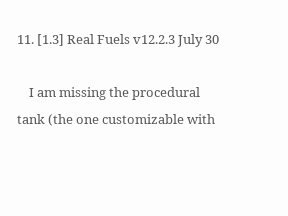11. [1.3] Real Fuels v12.2.3 July 30

    I am missing the procedural tank (the one customizable with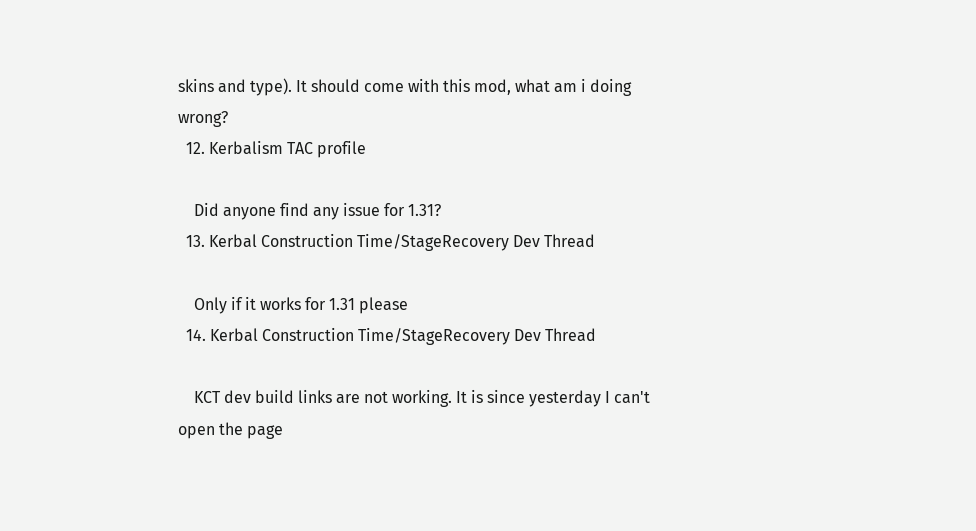skins and type). It should come with this mod, what am i doing wrong?
  12. Kerbalism TAC profile

    Did anyone find any issue for 1.31?
  13. Kerbal Construction Time/StageRecovery Dev Thread

    Only if it works for 1.31 please
  14. Kerbal Construction Time/StageRecovery Dev Thread

    KCT dev build links are not working. It is since yesterday I can't open the page